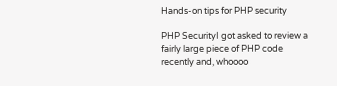Hands-on tips for PHP security

PHP SecurityI got asked to review a fairly large piece of PHP code recently and, whoooo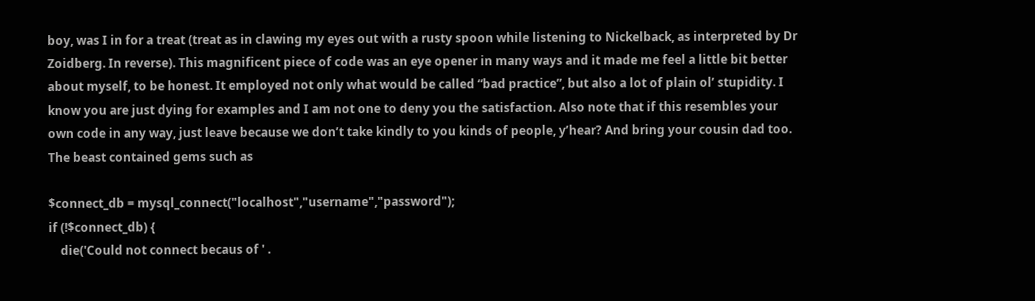boy, was I in for a treat (treat as in clawing my eyes out with a rusty spoon while listening to Nickelback, as interpreted by Dr Zoidberg. In reverse). This magnificent piece of code was an eye opener in many ways and it made me feel a little bit better about myself, to be honest. It employed not only what would be called “bad practice”, but also a lot of plain ol’ stupidity. I know you are just dying for examples and I am not one to deny you the satisfaction. Also note that if this resembles your own code in any way, just leave because we don’t take kindly to you kinds of people, y’hear? And bring your cousin dad too. The beast contained gems such as

$connect_db = mysql_connect("localhost","username","password");
if (!$connect_db) {
    die('Could not connect becaus of ' .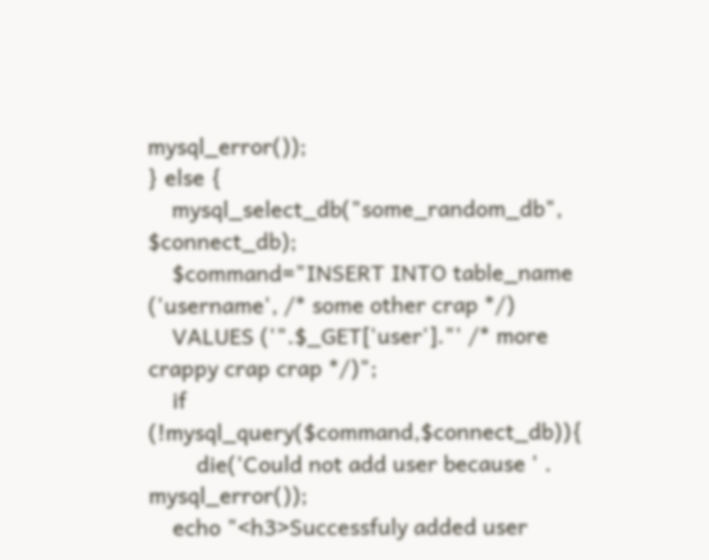mysql_error());
} else {
    mysql_select_db("some_random_db", $connect_db);
    $command="INSERT INTO table_name ('username', /* some other crap */)
    VALUES ('".$_GET['user']."' /* more crappy crap crap */)";
    if (!mysql_query($command,$connect_db)){
        die('Could not add user because ' . mysql_error());
    echo "<h3>Successfuly added user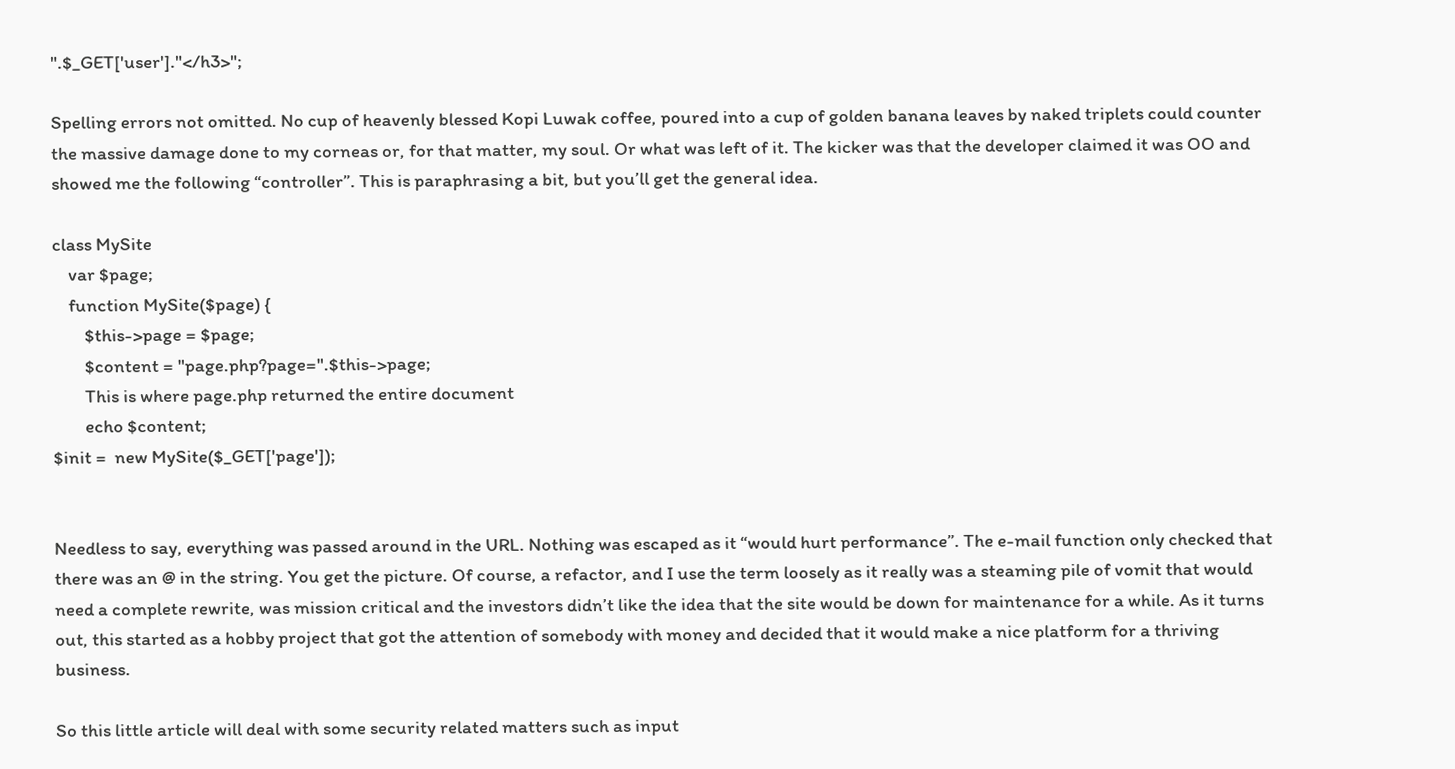".$_GET['user']."</h3>";

Spelling errors not omitted. No cup of heavenly blessed Kopi Luwak coffee, poured into a cup of golden banana leaves by naked triplets could counter the massive damage done to my corneas or, for that matter, my soul. Or what was left of it. The kicker was that the developer claimed it was OO and showed me the following “controller”. This is paraphrasing a bit, but you’ll get the general idea.

class MySite
    var $page;
    function MySite($page) {
        $this->page = $page;
        $content = "page.php?page=".$this->page;
        This is where page.php returned the entire document
        echo $content;
$init =  new MySite($_GET['page']);


Needless to say, everything was passed around in the URL. Nothing was escaped as it “would hurt performance”. The e-mail function only checked that there was an @ in the string. You get the picture. Of course, a refactor, and I use the term loosely as it really was a steaming pile of vomit that would need a complete rewrite, was mission critical and the investors didn’t like the idea that the site would be down for maintenance for a while. As it turns out, this started as a hobby project that got the attention of somebody with money and decided that it would make a nice platform for a thriving business.

So this little article will deal with some security related matters such as input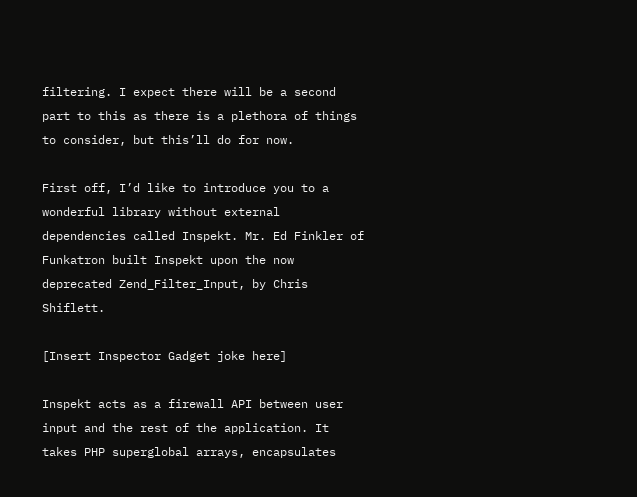filtering. I expect there will be a second part to this as there is a plethora of things to consider, but this’ll do for now.

First off, I’d like to introduce you to a wonderful library without external dependencies called Inspekt. Mr. Ed Finkler of Funkatron built Inspekt upon the now deprecated Zend_Filter_Input, by Chris Shiflett.

[Insert Inspector Gadget joke here]

Inspekt acts as a firewall API between user input and the rest of the application. It takes PHP superglobal arrays, encapsulates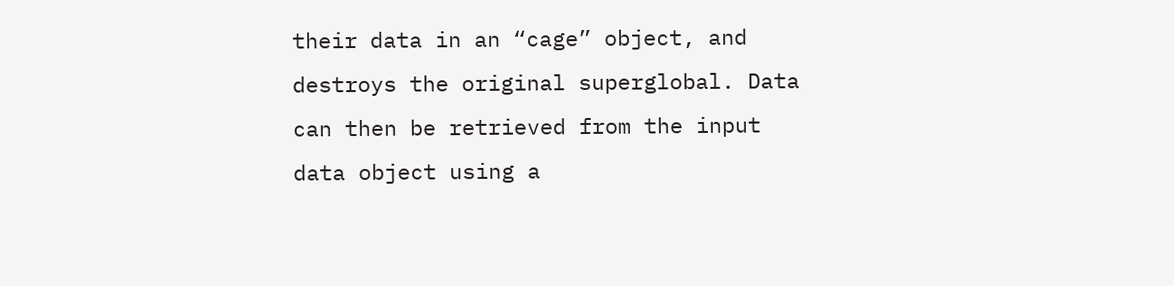their data in an “cage” object, and destroys the original superglobal. Data can then be retrieved from the input data object using a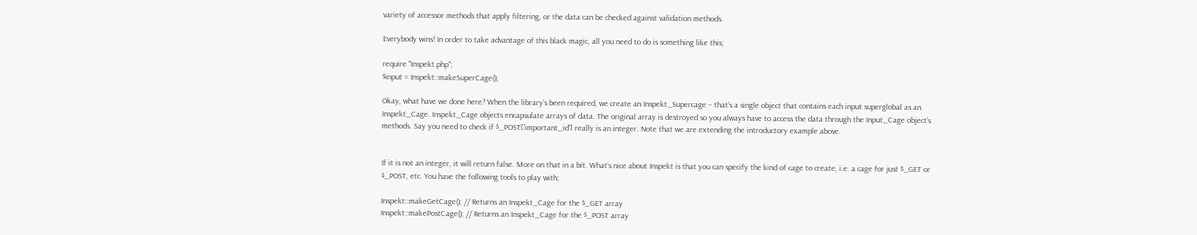variety of accessor methods that apply filtering, or the data can be checked against validation methods.

Everybody wins! In order to take advantage of this black magic, all you need to do is something like this;

require "Inspekt.php";
$input = Inspekt::makeSuperCage();

Okay, what have we done here? When the library’s been required, we create an Inspekt_Supercage – that’s a single object that contains each input superglobal as an Inspekt_Cage. Inspekt_Cage objects encapsulate arrays of data. The original array is destroyed so you always have to access the data through the Input_Cage object’s methods. Say you need to check if $_POST['important_id'] really is an integer. Note that we are extending the introductory example above.


If it is not an integer, it will return false. More on that in a bit. What’s nice about Inspekt is that you can specify the kind of cage to create, i.e. a cage for just $_GET or $_POST, etc. You have the following tools to play with;

Inspekt::makeGetCage(); // Returns an Inspekt_Cage for the $_GET array
Inspekt::makePostCage(); // Returns an Inspekt_Cage for the $_POST array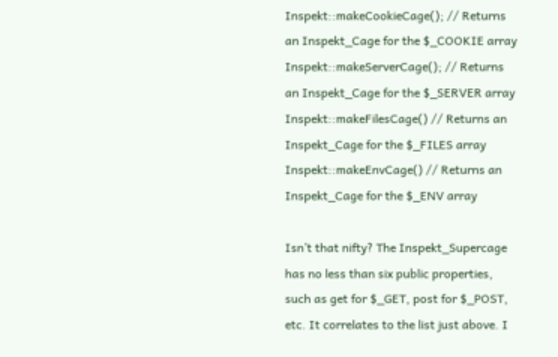Inspekt::makeCookieCage(); // Returns an Inspekt_Cage for the $_COOKIE array
Inspekt::makeServerCage(); // Returns an Inspekt_Cage for the $_SERVER array
Inspekt::makeFilesCage() // Returns an Inspekt_Cage for the $_FILES array
Inspekt::makeEnvCage() // Returns an Inspekt_Cage for the $_ENV array

Isn’t that nifty? The Inspekt_Supercage has no less than six public properties, such as get for $_GET, post for $_POST, etc. It correlates to the list just above. I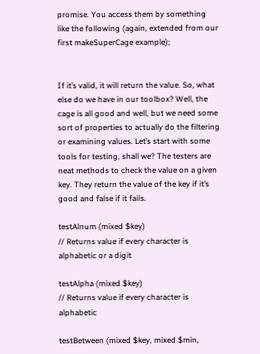promise. You access them by something like the following (again, extended from our first makeSuperCage example);


If it’s valid, it will return the value. So, what else do we have in our toolbox? Well, the cage is all good and well, but we need some sort of properties to actually do the filtering or examining values. Let’s start with some tools for testing, shall we? The testers are neat methods to check the value on a given key. They return the value of the key if it’s good and false if it fails.

testAlnum (mixed $key)
// Returns value if every character is alphabetic or a digit

testAlpha (mixed $key)
// Returns value if every character is alphabetic

testBetween (mixed $key, mixed $min,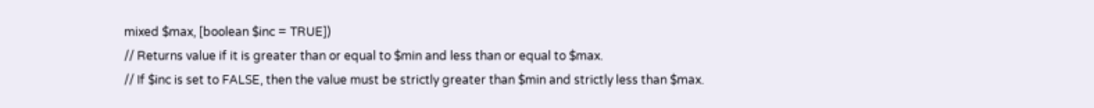mixed $max, [boolean $inc = TRUE])
// Returns value if it is greater than or equal to $min and less than or equal to $max.
// If $inc is set to FALSE, then the value must be strictly greater than $min and strictly less than $max.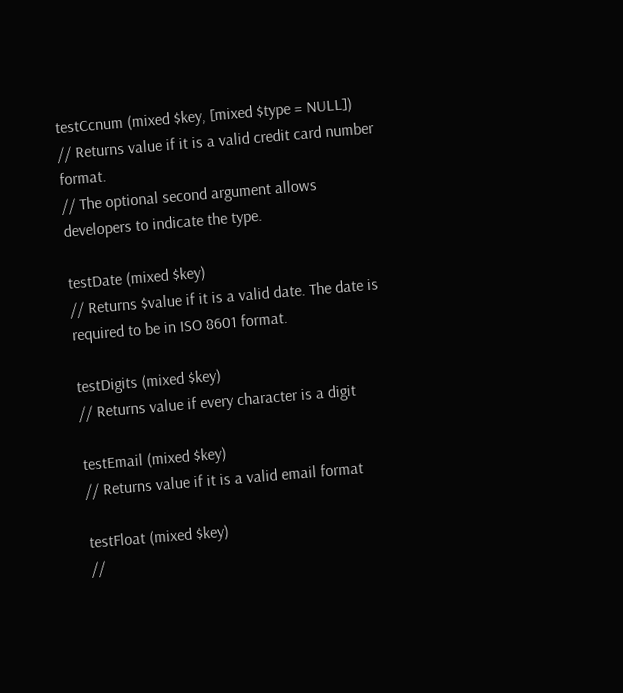testCcnum (mixed $key, [mixed $type = NULL])
// Returns value if it is a valid credit card number format.
// The optional second argument allows developers to indicate the type.

testDate (mixed $key)
// Returns $value if it is a valid date. The date is required to be in ISO 8601 format.

testDigits (mixed $key)
// Returns value if every character is a digit

testEmail (mixed $key)
// Returns value if it is a valid email format

testFloat (mixed $key)
//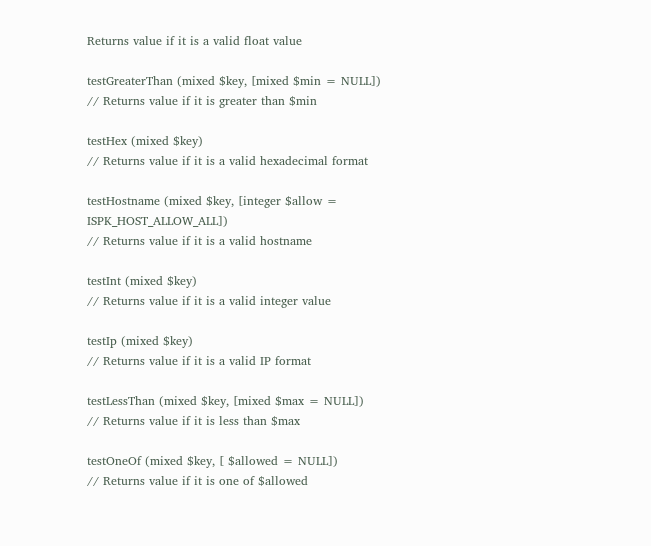Returns value if it is a valid float value

testGreaterThan (mixed $key, [mixed $min = NULL])
// Returns value if it is greater than $min

testHex (mixed $key)
// Returns value if it is a valid hexadecimal format

testHostname (mixed $key, [integer $allow = ISPK_HOST_ALLOW_ALL])
// Returns value if it is a valid hostname

testInt (mixed $key)
// Returns value if it is a valid integer value

testIp (mixed $key)
// Returns value if it is a valid IP format

testLessThan (mixed $key, [mixed $max = NULL])
// Returns value if it is less than $max

testOneOf (mixed $key, [ $allowed = NULL])
// Returns value if it is one of $allowed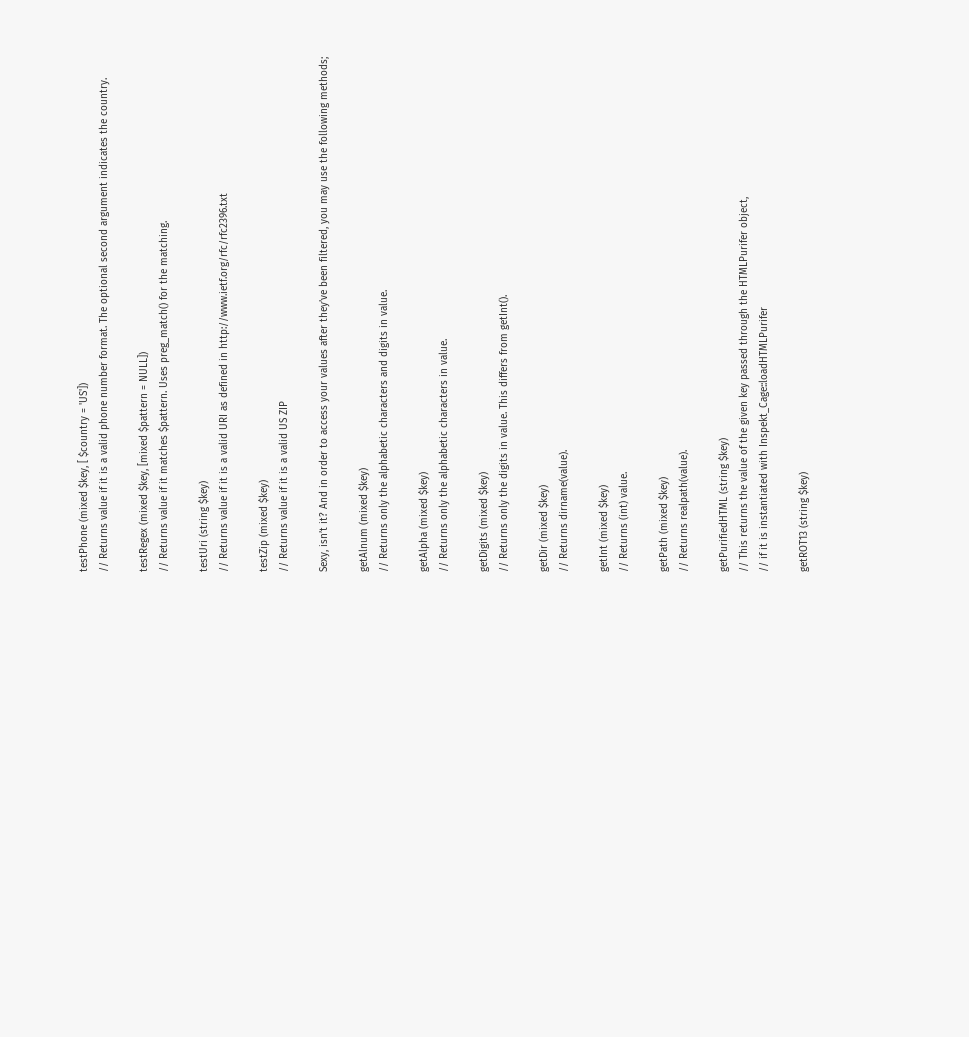testPhone (mixed $key, [ $country = 'US'])
// Returns value if it is a valid phone number format. The optional second argument indicates the country.

testRegex (mixed $key, [mixed $pattern = NULL])
// Returns value if it matches $pattern. Uses preg_match() for the matching.

testUri (string $key)
// Returns value if it is a valid URI as defined in http://www.ietf.org/rfc/rfc2396.txt

testZip (mixed $key)
// Returns value if it is a valid US ZIP

Sexy, isn’t it? And in order to access your values after they’ve been filtered, you may use the following methods;

getAlnum (mixed $key)
// Returns only the alphabetic characters and digits in value.

getAlpha (mixed $key)
// Returns only the alphabetic characters in value.

getDigits (mixed $key)
// Returns only the digits in value. This differs from getInt().

getDir (mixed $key)
// Returns dirname(value).

getInt (mixed $key)
// Returns (int) value.

getPath (mixed $key)
// Returns realpath(value).

getPurifiedHTML (string $key)
// This returns the value of the given key passed through the HTMLPurifer object,
// if it is instantiated with Inspekt_Cage::loadHTMLPurifer

getROT13 (string $key)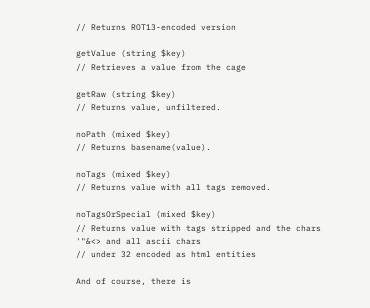// Returns ROT13-encoded version

getValue (string $key)
// Retrieves a value from the cage

getRaw (string $key)
// Returns value, unfiltered.

noPath (mixed $key)
// Returns basename(value).

noTags (mixed $key)
// Returns value with all tags removed.

noTagsOrSpecial (mixed $key)
// Returns value with tags stripped and the chars '"&<> and all ascii chars
// under 32 encoded as html entities

And of course, there is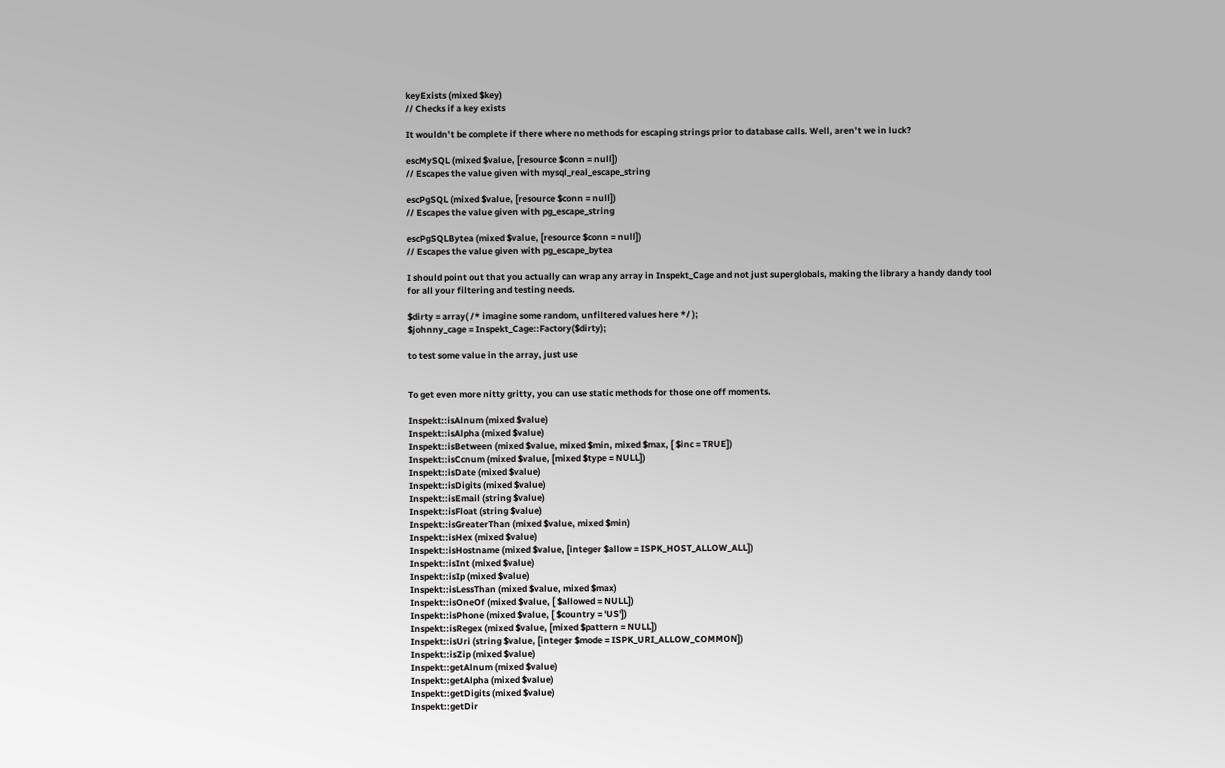keyExists (mixed $key)
// Checks if a key exists

It wouldn’t be complete if there where no methods for escaping strings prior to database calls. Well, aren’t we in luck?

escMySQL (mixed $value, [resource $conn = null])
// Escapes the value given with mysql_real_escape_string

escPgSQL (mixed $value, [resource $conn = null])
// Escapes the value given with pg_escape_string

escPgSQLBytea (mixed $value, [resource $conn = null])
// Escapes the value given with pg_escape_bytea

I should point out that you actually can wrap any array in Inspekt_Cage and not just superglobals, making the library a handy dandy tool for all your filtering and testing needs.

$dirty = array( /* imagine some random, unfiltered values here */ );
$johnny_cage = Inspekt_Cage::Factory($dirty);

to test some value in the array, just use


To get even more nitty gritty, you can use static methods for those one off moments.

Inspekt::isAlnum (mixed $value)
Inspekt::isAlpha (mixed $value)
Inspekt::isBetween (mixed $value, mixed $min, mixed $max, [ $inc = TRUE])
Inspekt::isCcnum (mixed $value, [mixed $type = NULL])
Inspekt::isDate (mixed $value)
Inspekt::isDigits (mixed $value)
Inspekt::isEmail (string $value)
Inspekt::isFloat (string $value)
Inspekt::isGreaterThan (mixed $value, mixed $min)
Inspekt::isHex (mixed $value)
Inspekt::isHostname (mixed $value, [integer $allow = ISPK_HOST_ALLOW_ALL])
Inspekt::isInt (mixed $value)
Inspekt::isIp (mixed $value)
Inspekt::isLessThan (mixed $value, mixed $max)
Inspekt::isOneOf (mixed $value, [ $allowed = NULL])
Inspekt::isPhone (mixed $value, [ $country = 'US'])
Inspekt::isRegex (mixed $value, [mixed $pattern = NULL])
Inspekt::isUri (string $value, [integer $mode = ISPK_URI_ALLOW_COMMON])
Inspekt::isZip (mixed $value)
Inspekt::getAlnum (mixed $value)
Inspekt::getAlpha (mixed $value)
Inspekt::getDigits (mixed $value)
Inspekt::getDir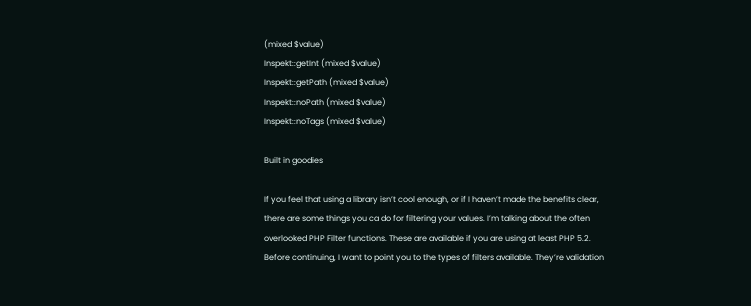(mixed $value)
Inspekt::getInt (mixed $value)
Inspekt::getPath (mixed $value)
Inspekt::noPath (mixed $value)
Inspekt::noTags (mixed $value)

Built in goodies

If you feel that using a library isn’t cool enough, or if I haven’t made the benefits clear, there are some things you ca do for filtering your values. I’m talking about the often overlooked PHP Filter functions. These are available if you are using at least PHP 5.2. Before continuing, I want to point you to the types of filters available. They’re validation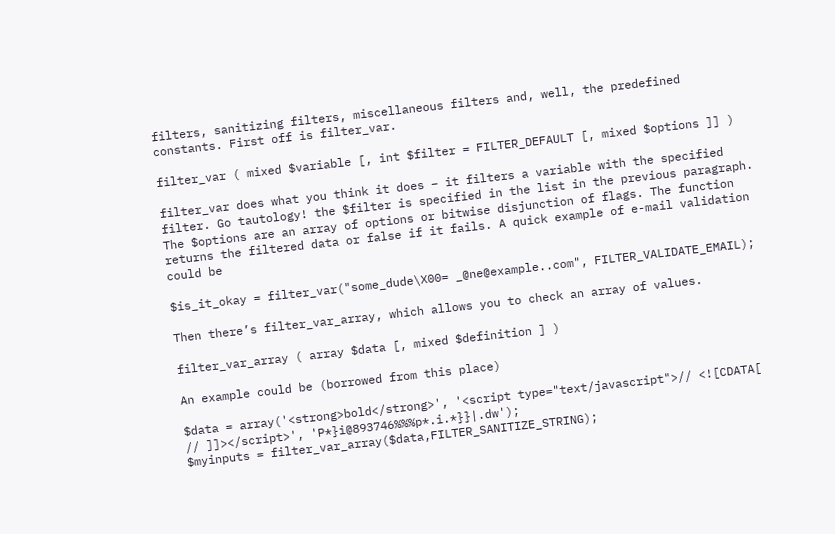filters, sanitizing filters, miscellaneous filters and, well, the predefined constants. First off is filter_var.

filter_var ( mixed $variable [, int $filter = FILTER_DEFAULT [, mixed $options ]] )

filter_var does what you think it does – it filters a variable with the specified filter. Go tautology! the $filter is specified in the list in the previous paragraph. The $options are an array of options or bitwise disjunction of flags. The function returns the filtered data or false if it fails. A quick example of e-mail validation could be

$is_it_okay = filter_var("some_dude\X00= _@ne@example..com", FILTER_VALIDATE_EMAIL);

Then there’s filter_var_array, which allows you to check an array of values.

filter_var_array ( array $data [, mixed $definition ] )

An example could be (borrowed from this place)

$data = array('<strong>bold</strong>', '<script type="text/javascript">// <![CDATA[
// ]]></script>', 'P*}i@893746%%%p*.i.*}}|.dw');
$myinputs = filter_var_array($data,FILTER_SANITIZE_STRING);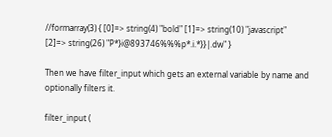//formarray(3) { [0]=> string(4) "bold" [1]=> string(10) "javascript"
[2]=> string(26) "P*}i@893746%%%p*.i.*}}|.dw" }

Then we have filter_input which gets an external variable by name and optionally filters it.

filter_input (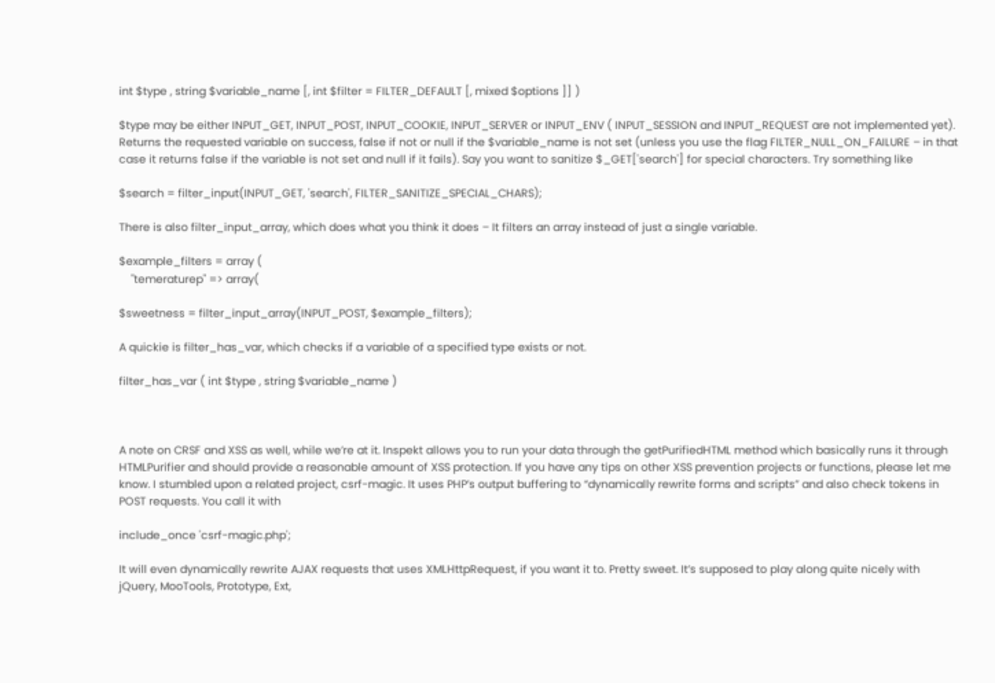int $type , string $variable_name [, int $filter = FILTER_DEFAULT [, mixed $options ]] )

$type may be either INPUT_GET, INPUT_POST, INPUT_COOKIE, INPUT_SERVER or INPUT_ENV ( INPUT_SESSION and INPUT_REQUEST are not implemented yet). Returns the requested variable on success, false if not or null if the $variable_name is not set (unless you use the flag FILTER_NULL_ON_FAILURE – in that case it returns false if the variable is not set and null if it fails). Say you want to sanitize $_GET['search'] for special characters. Try something like

$search = filter_input(INPUT_GET, 'search', FILTER_SANITIZE_SPECIAL_CHARS);

There is also filter_input_array, which does what you think it does – It filters an array instead of just a single variable.

$example_filters = array (
    "temeraturep" => array(

$sweetness = filter_input_array(INPUT_POST, $example_filters);

A quickie is filter_has_var, which checks if a variable of a specified type exists or not.

filter_has_var ( int $type , string $variable_name )



A note on CRSF and XSS as well, while we’re at it. Inspekt allows you to run your data through the getPurifiedHTML method which basically runs it through HTMLPurifier and should provide a reasonable amount of XSS protection. If you have any tips on other XSS prevention projects or functions, please let me know. I stumbled upon a related project, csrf-magic. It uses PHP’s output buffering to “dynamically rewrite forms and scripts” and also check tokens in POST requests. You call it with

include_once 'csrf-magic.php';

It will even dynamically rewrite AJAX requests that uses XMLHttpRequest, if you want it to. Pretty sweet. It’s supposed to play along quite nicely with jQuery, MooTools, Prototype, Ext,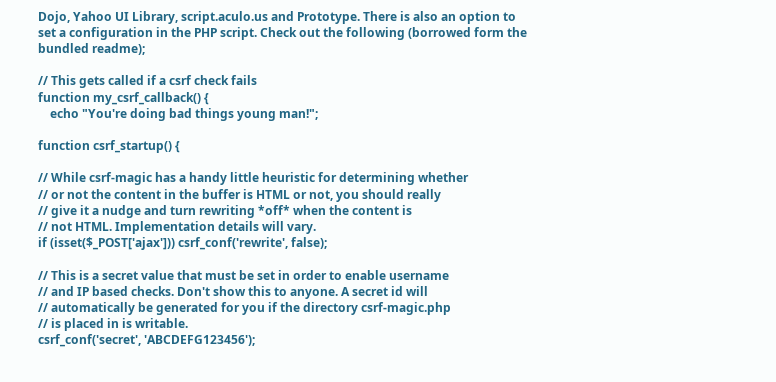Dojo, Yahoo UI Library, script.aculo.us and Prototype. There is also an option to set a configuration in the PHP script. Check out the following (borrowed form the bundled readme);

// This gets called if a csrf check fails
function my_csrf_callback() {
    echo "You're doing bad things young man!";

function csrf_startup() {

// While csrf-magic has a handy little heuristic for determining whether
// or not the content in the buffer is HTML or not, you should really
// give it a nudge and turn rewriting *off* when the content is
// not HTML. Implementation details will vary.
if (isset($_POST['ajax'])) csrf_conf('rewrite', false);

// This is a secret value that must be set in order to enable username
// and IP based checks. Don't show this to anyone. A secret id will
// automatically be generated for you if the directory csrf-magic.php
// is placed in is writable.
csrf_conf('secret', 'ABCDEFG123456');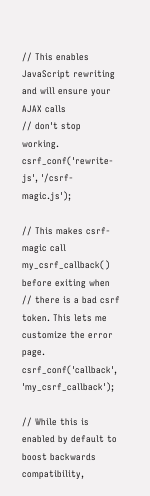// This enables JavaScript rewriting and will ensure your AJAX calls
// don't stop working.
csrf_conf('rewrite-js', '/csrf-magic.js');

// This makes csrf-magic call my_csrf_callback() before exiting when
// there is a bad csrf token. This lets me customize the error page.
csrf_conf('callback', 'my_csrf_callback');

// While this is enabled by default to boost backwards compatibility,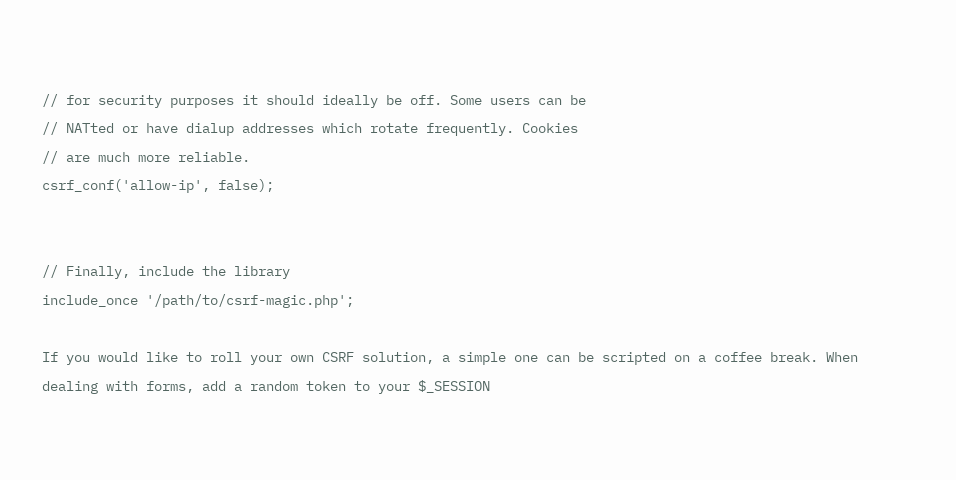// for security purposes it should ideally be off. Some users can be
// NATted or have dialup addresses which rotate frequently. Cookies
// are much more reliable.
csrf_conf('allow-ip', false);


// Finally, include the library
include_once '/path/to/csrf-magic.php';

If you would like to roll your own CSRF solution, a simple one can be scripted on a coffee break. When dealing with forms, add a random token to your $_SESSION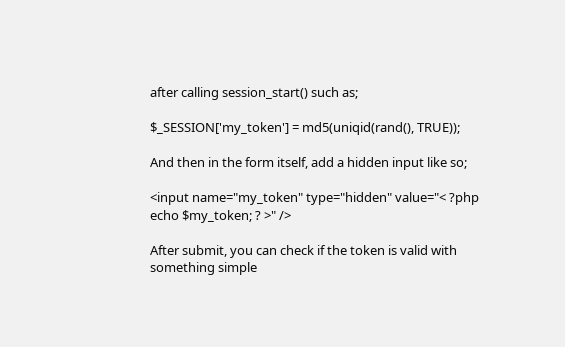after calling session_start() such as;

$_SESSION['my_token'] = md5(uniqid(rand(), TRUE));

And then in the form itself, add a hidden input like so;

<input name="my_token" type="hidden" value="< ?php echo $my_token; ? >" />

After submit, you can check if the token is valid with something simple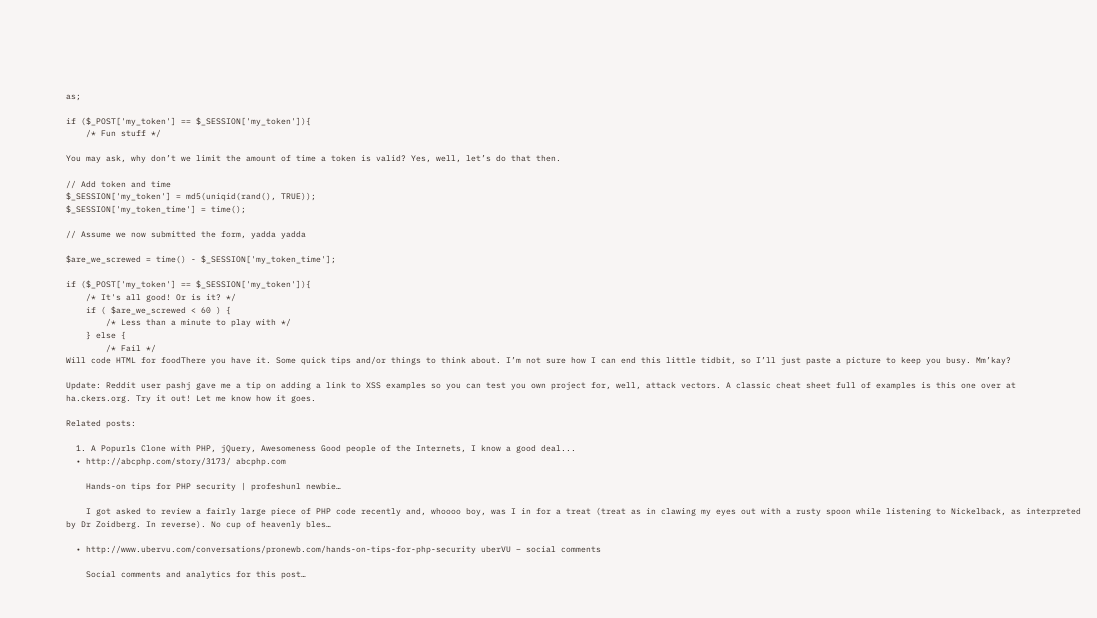as;

if ($_POST['my_token'] == $_SESSION['my_token']){
    /* Fun stuff */

You may ask, why don’t we limit the amount of time a token is valid? Yes, well, let’s do that then.

// Add token and time
$_SESSION['my_token'] = md5(uniqid(rand(), TRUE));
$_SESSION['my_token_time'] = time();

// Assume we now submitted the form, yadda yadda

$are_we_screwed = time() - $_SESSION['my_token_time'];

if ($_POST['my_token'] == $_SESSION['my_token']){
    /* It's all good! Or is it? */
    if ( $are_we_screwed < 60 ) {
        /* Less than a minute to play with */
    } else {
        /* Fail */
Will code HTML for foodThere you have it. Some quick tips and/or things to think about. I’m not sure how I can end this little tidbit, so I’ll just paste a picture to keep you busy. Mm’kay?

Update: Reddit user pashj gave me a tip on adding a link to XSS examples so you can test you own project for, well, attack vectors. A classic cheat sheet full of examples is this one over at ha.ckers.org. Try it out! Let me know how it goes.

Related posts:

  1. A Popurls Clone with PHP, jQuery, Awesomeness Good people of the Internets, I know a good deal...
  • http://abcphp.com/story/3173/ abcphp.com

    Hands-on tips for PHP security | profeshunl newbie…

    I got asked to review a fairly large piece of PHP code recently and, whoooo boy, was I in for a treat (treat as in clawing my eyes out with a rusty spoon while listening to Nickelback, as interpreted by Dr Zoidberg. In reverse). No cup of heavenly bles…

  • http://www.ubervu.com/conversations/pronewb.com/hands-on-tips-for-php-security uberVU – social comments

    Social comments and analytics for this post…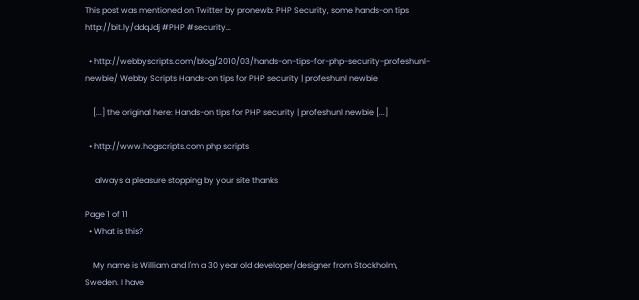This post was mentioned on Twitter by pronewb: PHP Security, some hands-on tips http://bit.ly/ddqJdj #PHP #security…

  • http://webbyscripts.com/blog/2010/03/hands-on-tips-for-php-security-profeshunl-newbie/ Webby Scripts Hands-on tips for PHP security | profeshunl newbie

    [...] the original here: Hands-on tips for PHP security | profeshunl newbie [...]

  • http://www.hogscripts.com php scripts

     always a pleasure stopping by your site thanks

Page 1 of 11
  • What is this?

    My name is William and I'm a 30 year old developer/designer from Stockholm, Sweden. I have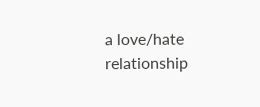a love/hate relationship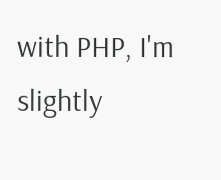with PHP, I'm slightly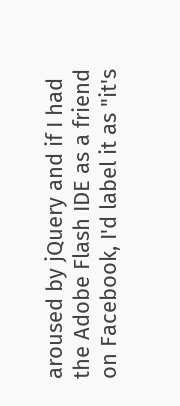aroused by jQuery and if I had the Adobe Flash IDE as a friend on Facebook, I'd label it as "it's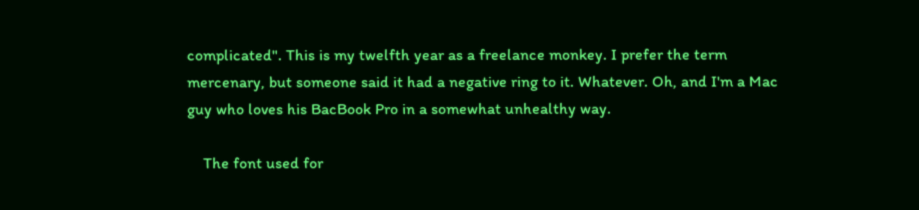complicated". This is my twelfth year as a freelance monkey. I prefer the term mercenary, but someone said it had a negative ring to it. Whatever. Oh, and I'm a Mac guy who loves his BacBook Pro in a somewhat unhealthy way.

    The font used for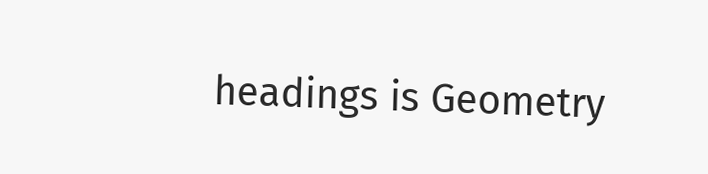headings is Geometry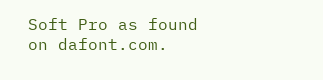Soft Pro as found on dafont.com.